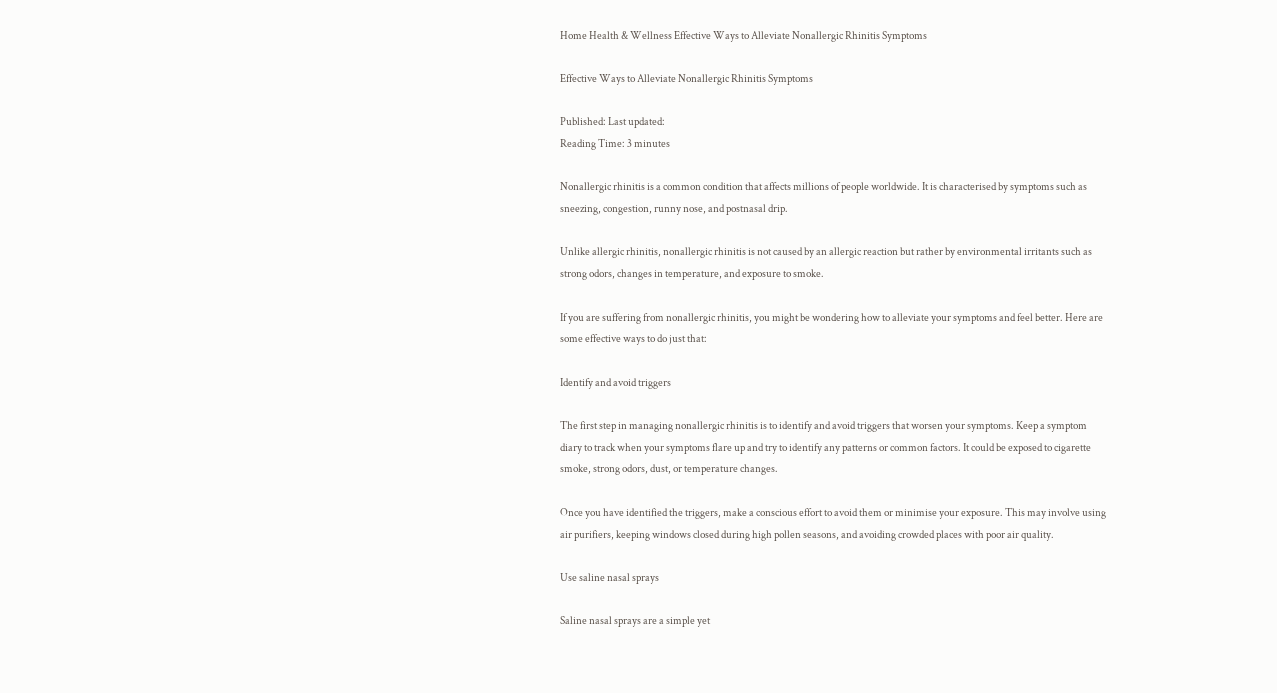Home Health & Wellness Effective Ways to Alleviate Nonallergic Rhinitis Symptoms

Effective Ways to Alleviate Nonallergic Rhinitis Symptoms

Published: Last updated:
Reading Time: 3 minutes

Nonallergic rhinitis is a common condition that affects millions of people worldwide. It is characterised by symptoms such as sneezing, congestion, runny nose, and postnasal drip.

Unlike allergic rhinitis, nonallergic rhinitis is not caused by an allergic reaction but rather by environmental irritants such as strong odors, changes in temperature, and exposure to smoke.

If you are suffering from nonallergic rhinitis, you might be wondering how to alleviate your symptoms and feel better. Here are some effective ways to do just that:

Identify and avoid triggers

The first step in managing nonallergic rhinitis is to identify and avoid triggers that worsen your symptoms. Keep a symptom diary to track when your symptoms flare up and try to identify any patterns or common factors. It could be exposed to cigarette smoke, strong odors, dust, or temperature changes.

Once you have identified the triggers, make a conscious effort to avoid them or minimise your exposure. This may involve using air purifiers, keeping windows closed during high pollen seasons, and avoiding crowded places with poor air quality.

Use saline nasal sprays

Saline nasal sprays are a simple yet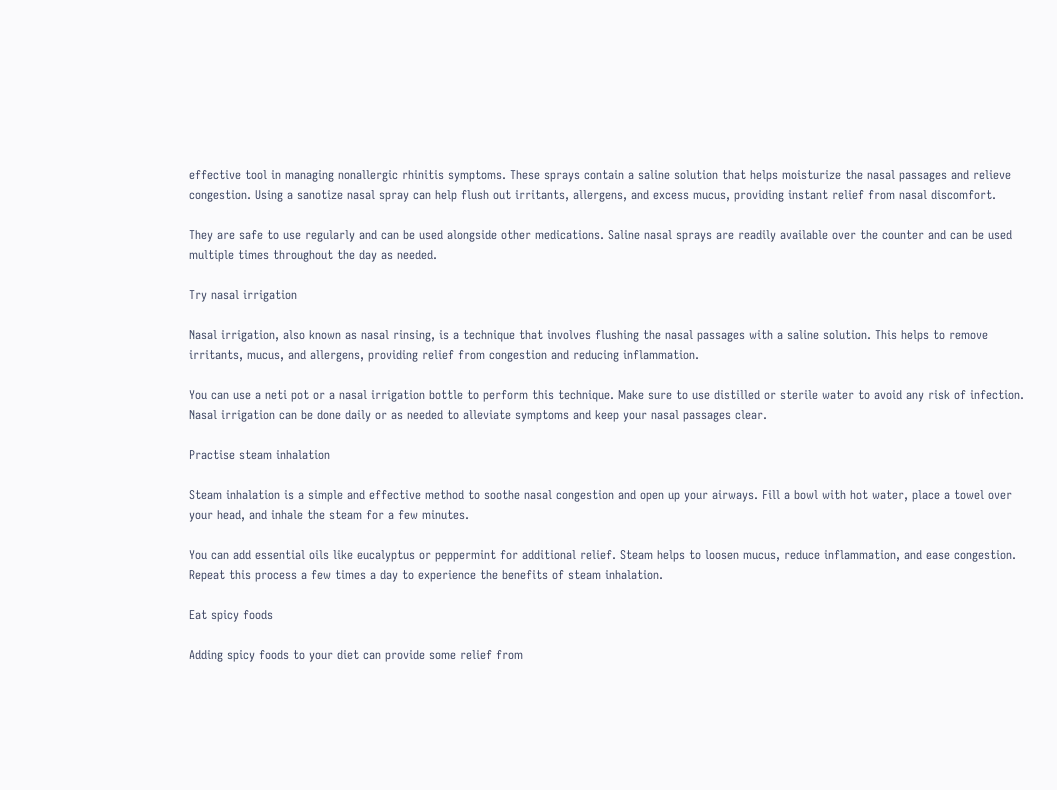effective tool in managing nonallergic rhinitis symptoms. These sprays contain a saline solution that helps moisturize the nasal passages and relieve congestion. Using a sanotize nasal spray can help flush out irritants, allergens, and excess mucus, providing instant relief from nasal discomfort.

They are safe to use regularly and can be used alongside other medications. Saline nasal sprays are readily available over the counter and can be used multiple times throughout the day as needed.

Try nasal irrigation

Nasal irrigation, also known as nasal rinsing, is a technique that involves flushing the nasal passages with a saline solution. This helps to remove irritants, mucus, and allergens, providing relief from congestion and reducing inflammation.

You can use a neti pot or a nasal irrigation bottle to perform this technique. Make sure to use distilled or sterile water to avoid any risk of infection. Nasal irrigation can be done daily or as needed to alleviate symptoms and keep your nasal passages clear.

Practise steam inhalation

Steam inhalation is a simple and effective method to soothe nasal congestion and open up your airways. Fill a bowl with hot water, place a towel over your head, and inhale the steam for a few minutes.

You can add essential oils like eucalyptus or peppermint for additional relief. Steam helps to loosen mucus, reduce inflammation, and ease congestion. Repeat this process a few times a day to experience the benefits of steam inhalation.

Eat spicy foods

Adding spicy foods to your diet can provide some relief from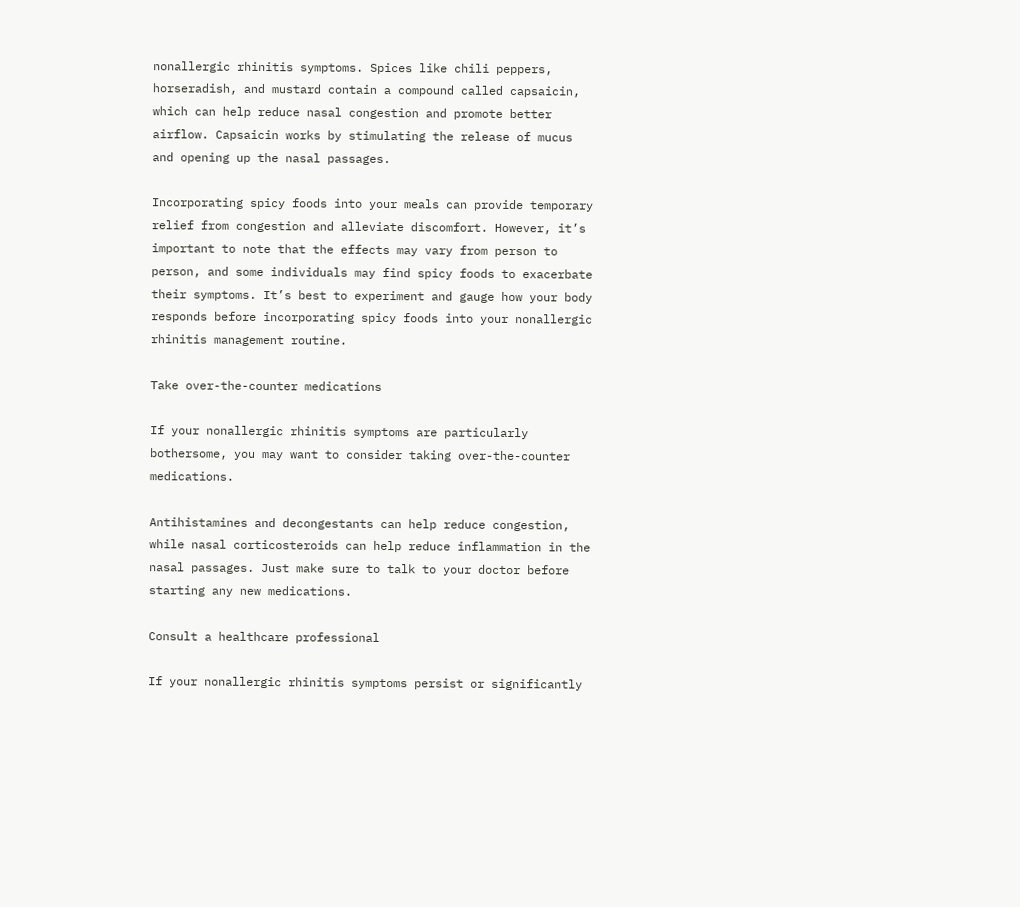nonallergic rhinitis symptoms. Spices like chili peppers, horseradish, and mustard contain a compound called capsaicin, which can help reduce nasal congestion and promote better airflow. Capsaicin works by stimulating the release of mucus and opening up the nasal passages.

Incorporating spicy foods into your meals can provide temporary relief from congestion and alleviate discomfort. However, it’s important to note that the effects may vary from person to person, and some individuals may find spicy foods to exacerbate their symptoms. It’s best to experiment and gauge how your body responds before incorporating spicy foods into your nonallergic rhinitis management routine.

Take over-the-counter medications

If your nonallergic rhinitis symptoms are particularly bothersome, you may want to consider taking over-the-counter medications.

Antihistamines and decongestants can help reduce congestion, while nasal corticosteroids can help reduce inflammation in the nasal passages. Just make sure to talk to your doctor before starting any new medications.

Consult a healthcare professional

If your nonallergic rhinitis symptoms persist or significantly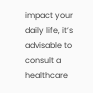impact your daily life, it’s advisable to consult a healthcare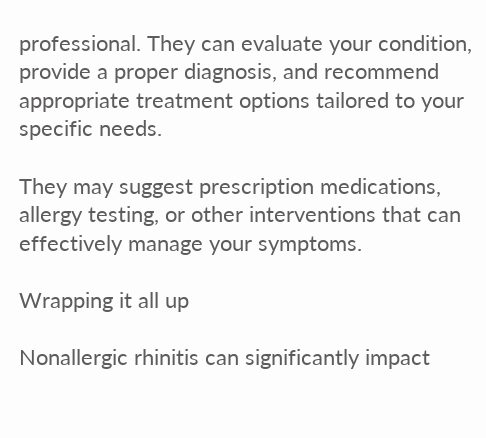professional. They can evaluate your condition, provide a proper diagnosis, and recommend appropriate treatment options tailored to your specific needs.

They may suggest prescription medications, allergy testing, or other interventions that can effectively manage your symptoms.

Wrapping it all up

Nonallergic rhinitis can significantly impact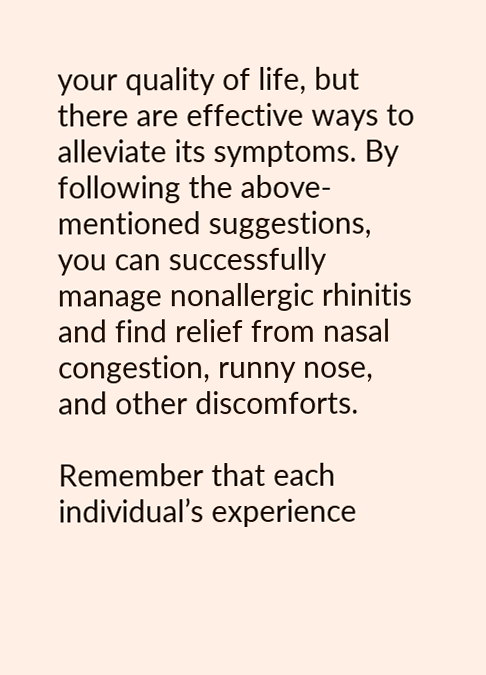your quality of life, but there are effective ways to alleviate its symptoms. By following the above-mentioned suggestions, you can successfully manage nonallergic rhinitis and find relief from nasal congestion, runny nose, and other discomforts.

Remember that each individual’s experience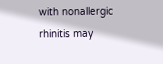with nonallergic rhinitis may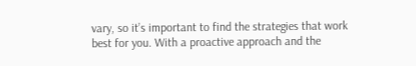vary, so it’s important to find the strategies that work best for you. With a proactive approach and the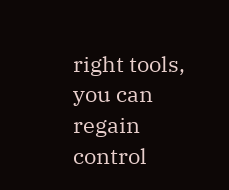right tools, you can regain control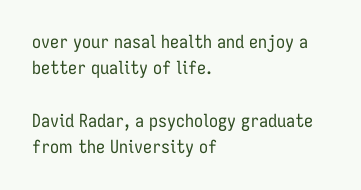over your nasal health and enjoy a better quality of life.

David Radar, a psychology graduate from the University of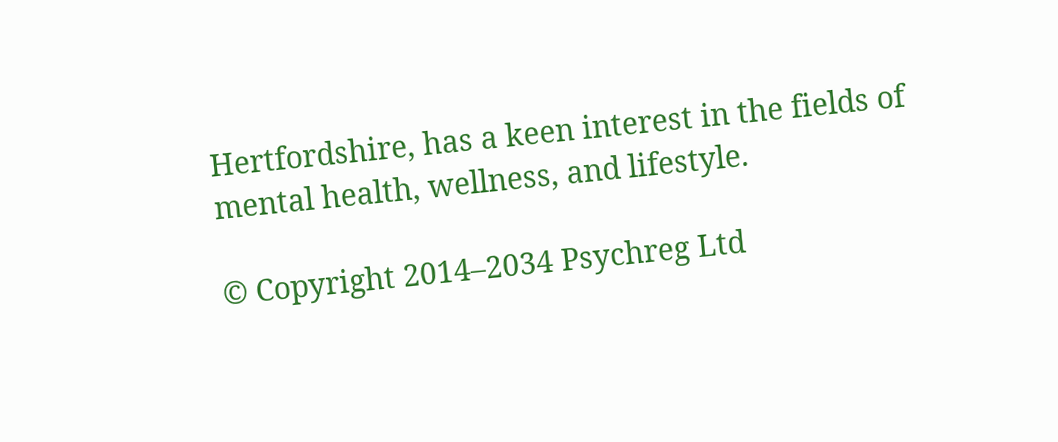Hertfordshire, has a keen interest in the fields of mental health, wellness, and lifestyle.

© Copyright 2014–2034 Psychreg Ltd